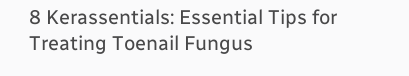8 Kerassentials: Essential Tips for Treating Toenail Fungus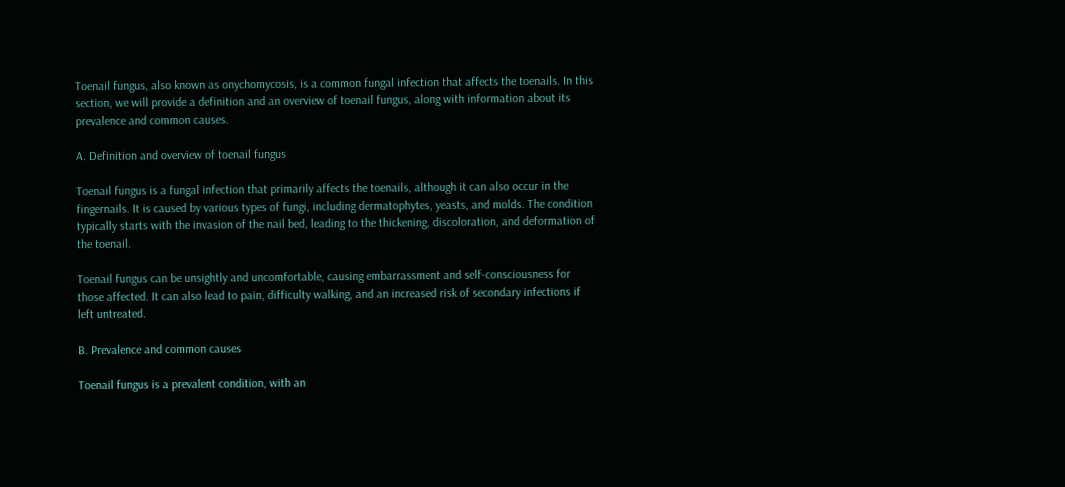Toenail fungus, also known as onychomycosis, is a common fungal infection that affects the toenails. In this section, we will provide a definition and an overview of toenail fungus, along with information about its prevalence and common causes.

A. Definition and overview of toenail fungus

Toenail fungus is a fungal infection that primarily affects the toenails, although it can also occur in the fingernails. It is caused by various types of fungi, including dermatophytes, yeasts, and molds. The condition typically starts with the invasion of the nail bed, leading to the thickening, discoloration, and deformation of the toenail.

Toenail fungus can be unsightly and uncomfortable, causing embarrassment and self-consciousness for those affected. It can also lead to pain, difficulty walking, and an increased risk of secondary infections if left untreated.

B. Prevalence and common causes

Toenail fungus is a prevalent condition, with an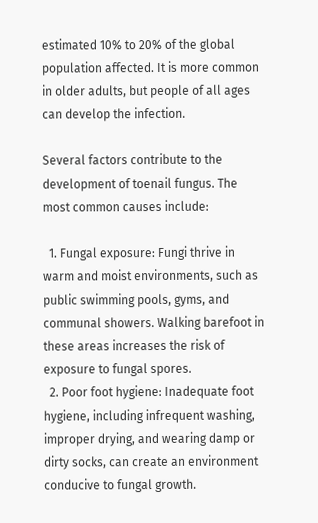estimated 10% to 20% of the global population affected. It is more common in older adults, but people of all ages can develop the infection.

Several factors contribute to the development of toenail fungus. The most common causes include:

  1. Fungal exposure: Fungi thrive in warm and moist environments, such as public swimming pools, gyms, and communal showers. Walking barefoot in these areas increases the risk of exposure to fungal spores.
  2. Poor foot hygiene: Inadequate foot hygiene, including infrequent washing, improper drying, and wearing damp or dirty socks, can create an environment conducive to fungal growth.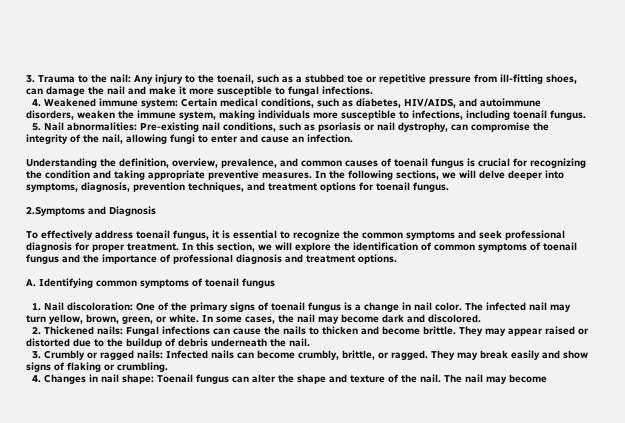3. Trauma to the nail: Any injury to the toenail, such as a stubbed toe or repetitive pressure from ill-fitting shoes, can damage the nail and make it more susceptible to fungal infections.
  4. Weakened immune system: Certain medical conditions, such as diabetes, HIV/AIDS, and autoimmune disorders, weaken the immune system, making individuals more susceptible to infections, including toenail fungus.
  5. Nail abnormalities: Pre-existing nail conditions, such as psoriasis or nail dystrophy, can compromise the integrity of the nail, allowing fungi to enter and cause an infection.

Understanding the definition, overview, prevalence, and common causes of toenail fungus is crucial for recognizing the condition and taking appropriate preventive measures. In the following sections, we will delve deeper into symptoms, diagnosis, prevention techniques, and treatment options for toenail fungus.

2.Symptoms and Diagnosis

To effectively address toenail fungus, it is essential to recognize the common symptoms and seek professional diagnosis for proper treatment. In this section, we will explore the identification of common symptoms of toenail fungus and the importance of professional diagnosis and treatment options.

A. Identifying common symptoms of toenail fungus

  1. Nail discoloration: One of the primary signs of toenail fungus is a change in nail color. The infected nail may turn yellow, brown, green, or white. In some cases, the nail may become dark and discolored.
  2. Thickened nails: Fungal infections can cause the nails to thicken and become brittle. They may appear raised or distorted due to the buildup of debris underneath the nail.
  3. Crumbly or ragged nails: Infected nails can become crumbly, brittle, or ragged. They may break easily and show signs of flaking or crumbling.
  4. Changes in nail shape: Toenail fungus can alter the shape and texture of the nail. The nail may become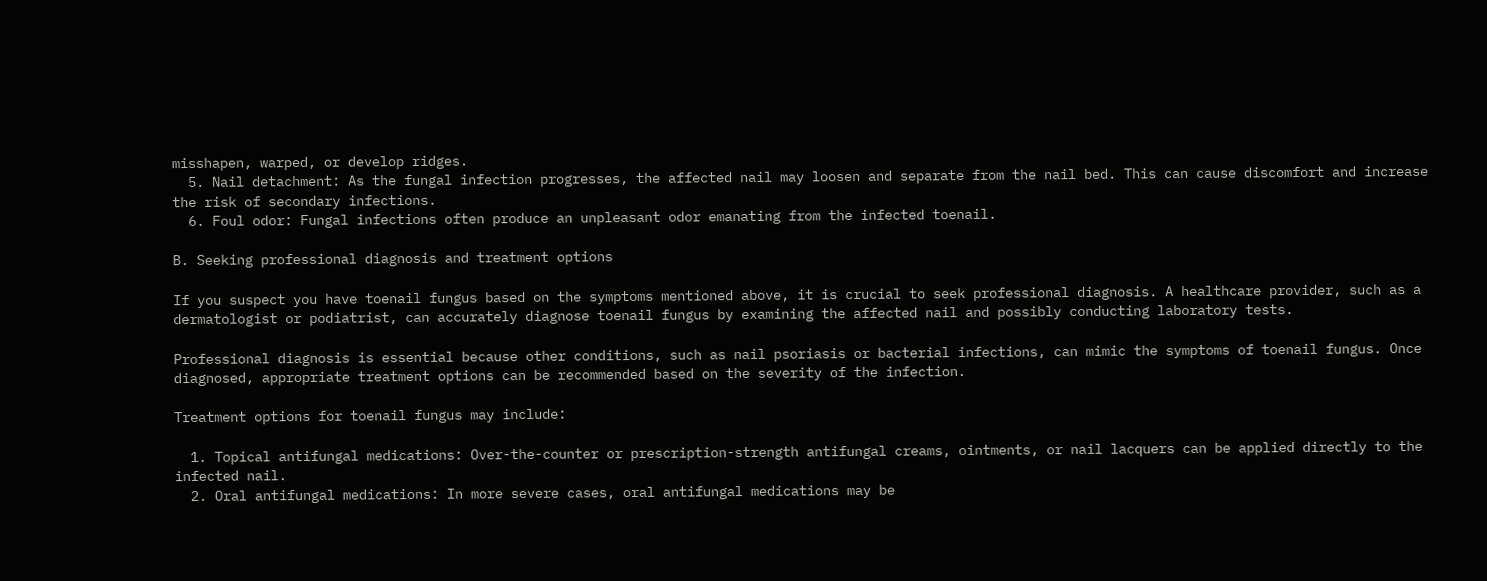misshapen, warped, or develop ridges.
  5. Nail detachment: As the fungal infection progresses, the affected nail may loosen and separate from the nail bed. This can cause discomfort and increase the risk of secondary infections.
  6. Foul odor: Fungal infections often produce an unpleasant odor emanating from the infected toenail.

B. Seeking professional diagnosis and treatment options

If you suspect you have toenail fungus based on the symptoms mentioned above, it is crucial to seek professional diagnosis. A healthcare provider, such as a dermatologist or podiatrist, can accurately diagnose toenail fungus by examining the affected nail and possibly conducting laboratory tests.

Professional diagnosis is essential because other conditions, such as nail psoriasis or bacterial infections, can mimic the symptoms of toenail fungus. Once diagnosed, appropriate treatment options can be recommended based on the severity of the infection.

Treatment options for toenail fungus may include:

  1. Topical antifungal medications: Over-the-counter or prescription-strength antifungal creams, ointments, or nail lacquers can be applied directly to the infected nail.
  2. Oral antifungal medications: In more severe cases, oral antifungal medications may be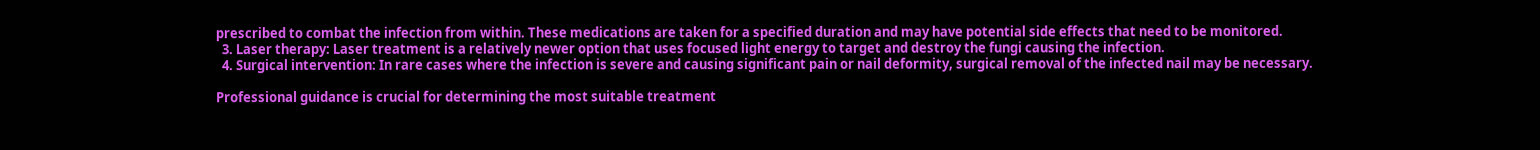prescribed to combat the infection from within. These medications are taken for a specified duration and may have potential side effects that need to be monitored.
  3. Laser therapy: Laser treatment is a relatively newer option that uses focused light energy to target and destroy the fungi causing the infection.
  4. Surgical intervention: In rare cases where the infection is severe and causing significant pain or nail deformity, surgical removal of the infected nail may be necessary.

Professional guidance is crucial for determining the most suitable treatment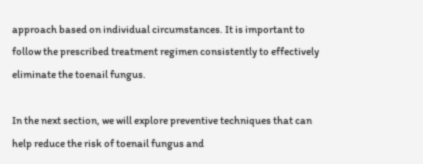approach based on individual circumstances. It is important to follow the prescribed treatment regimen consistently to effectively eliminate the toenail fungus.

In the next section, we will explore preventive techniques that can help reduce the risk of toenail fungus and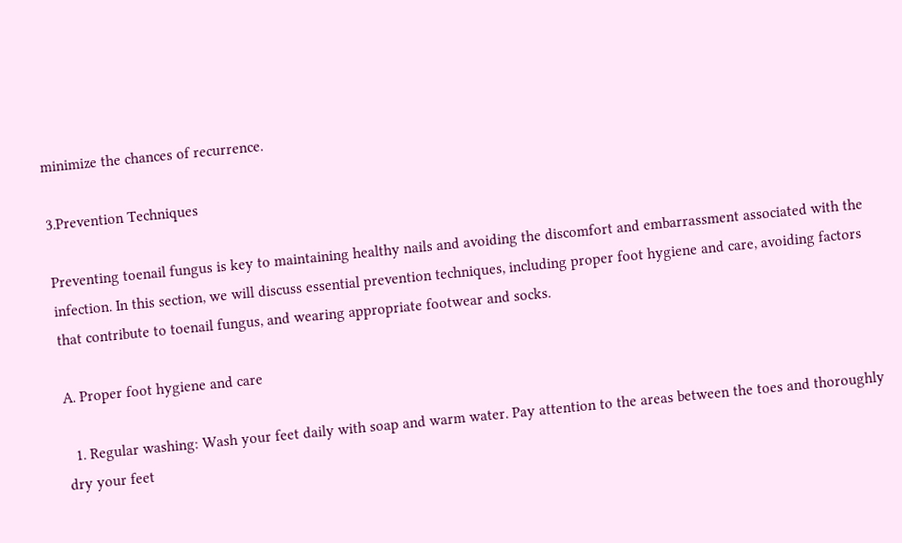minimize the chances of recurrence.

3.Prevention Techniques

Preventing toenail fungus is key to maintaining healthy nails and avoiding the discomfort and embarrassment associated with the infection. In this section, we will discuss essential prevention techniques, including proper foot hygiene and care, avoiding factors that contribute to toenail fungus, and wearing appropriate footwear and socks.

A. Proper foot hygiene and care

  1. Regular washing: Wash your feet daily with soap and warm water. Pay attention to the areas between the toes and thoroughly dry your feet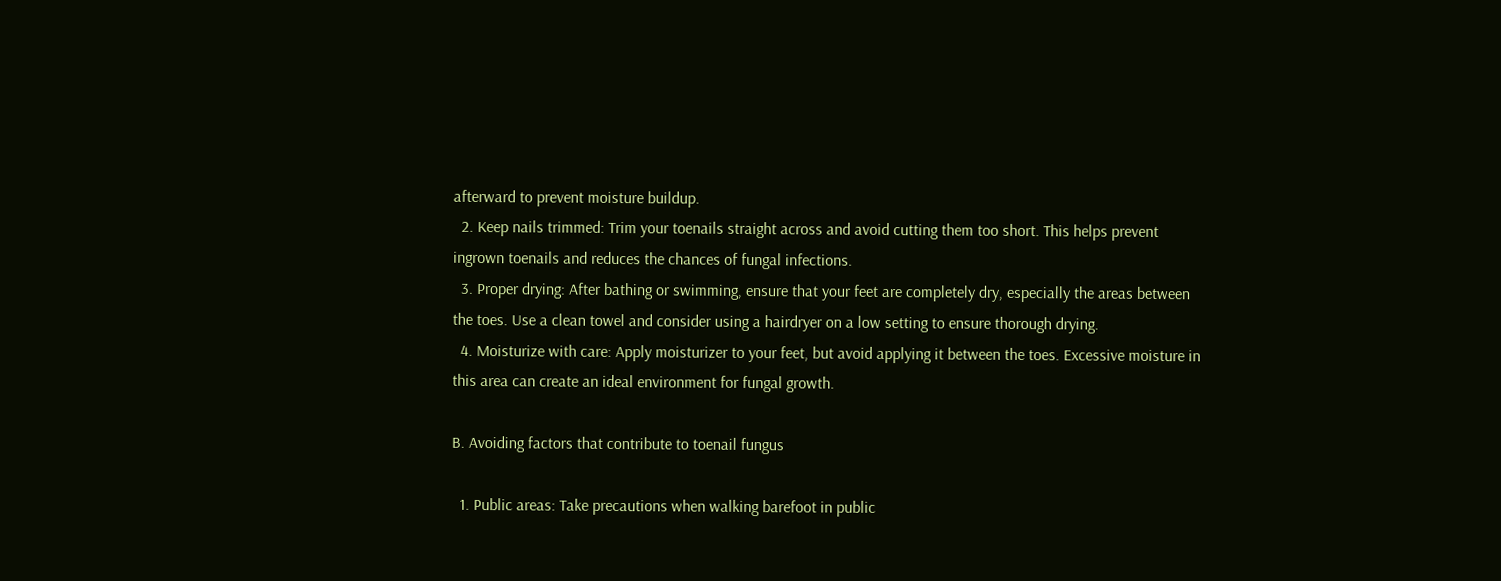afterward to prevent moisture buildup.
  2. Keep nails trimmed: Trim your toenails straight across and avoid cutting them too short. This helps prevent ingrown toenails and reduces the chances of fungal infections.
  3. Proper drying: After bathing or swimming, ensure that your feet are completely dry, especially the areas between the toes. Use a clean towel and consider using a hairdryer on a low setting to ensure thorough drying.
  4. Moisturize with care: Apply moisturizer to your feet, but avoid applying it between the toes. Excessive moisture in this area can create an ideal environment for fungal growth.

B. Avoiding factors that contribute to toenail fungus

  1. Public areas: Take precautions when walking barefoot in public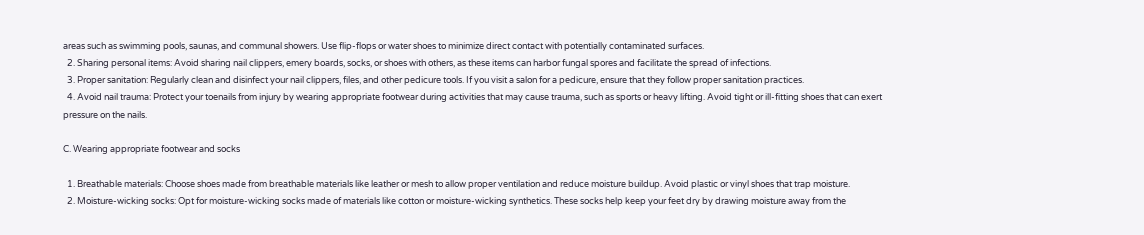areas such as swimming pools, saunas, and communal showers. Use flip-flops or water shoes to minimize direct contact with potentially contaminated surfaces.
  2. Sharing personal items: Avoid sharing nail clippers, emery boards, socks, or shoes with others, as these items can harbor fungal spores and facilitate the spread of infections.
  3. Proper sanitation: Regularly clean and disinfect your nail clippers, files, and other pedicure tools. If you visit a salon for a pedicure, ensure that they follow proper sanitation practices.
  4. Avoid nail trauma: Protect your toenails from injury by wearing appropriate footwear during activities that may cause trauma, such as sports or heavy lifting. Avoid tight or ill-fitting shoes that can exert pressure on the nails.

C. Wearing appropriate footwear and socks

  1. Breathable materials: Choose shoes made from breathable materials like leather or mesh to allow proper ventilation and reduce moisture buildup. Avoid plastic or vinyl shoes that trap moisture.
  2. Moisture-wicking socks: Opt for moisture-wicking socks made of materials like cotton or moisture-wicking synthetics. These socks help keep your feet dry by drawing moisture away from the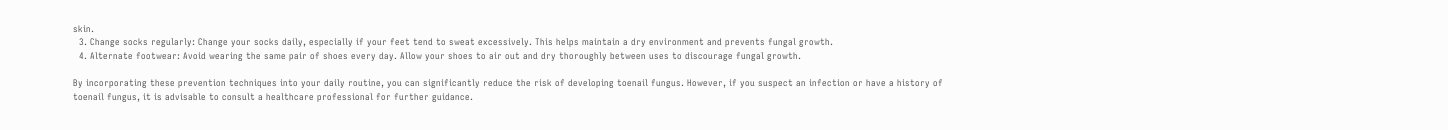skin.
  3. Change socks regularly: Change your socks daily, especially if your feet tend to sweat excessively. This helps maintain a dry environment and prevents fungal growth.
  4. Alternate footwear: Avoid wearing the same pair of shoes every day. Allow your shoes to air out and dry thoroughly between uses to discourage fungal growth.

By incorporating these prevention techniques into your daily routine, you can significantly reduce the risk of developing toenail fungus. However, if you suspect an infection or have a history of toenail fungus, it is advisable to consult a healthcare professional for further guidance.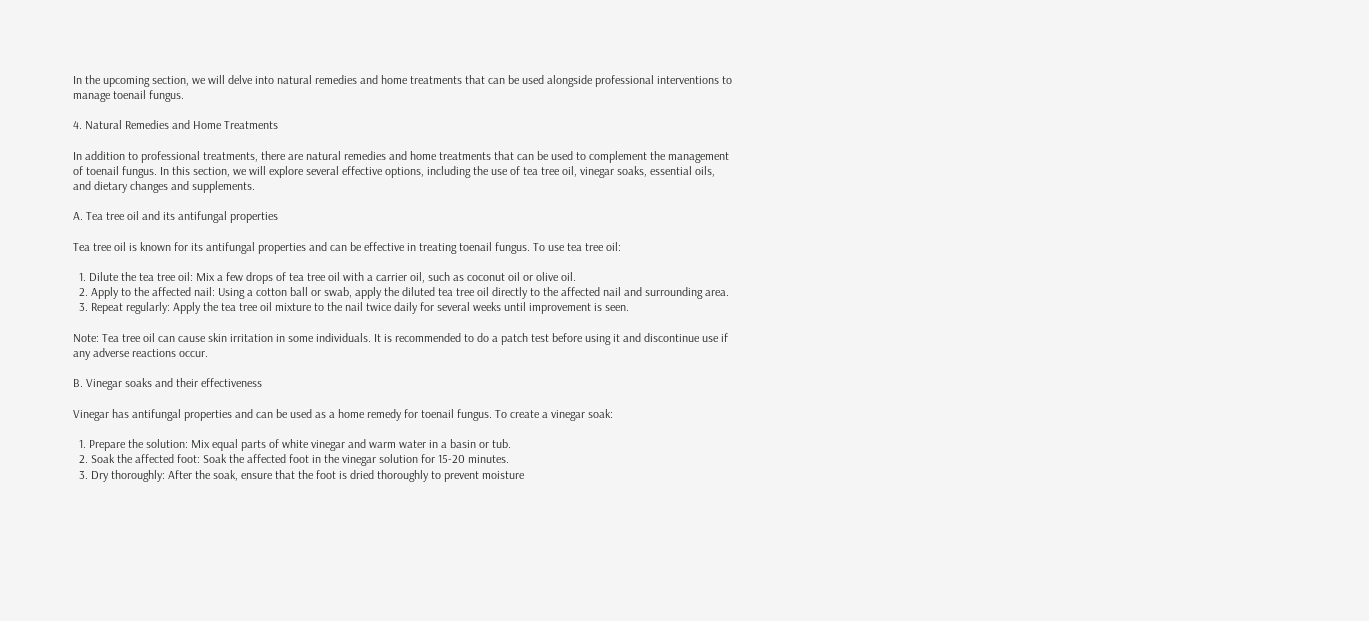In the upcoming section, we will delve into natural remedies and home treatments that can be used alongside professional interventions to manage toenail fungus.

4. Natural Remedies and Home Treatments

In addition to professional treatments, there are natural remedies and home treatments that can be used to complement the management of toenail fungus. In this section, we will explore several effective options, including the use of tea tree oil, vinegar soaks, essential oils, and dietary changes and supplements.

A. Tea tree oil and its antifungal properties

Tea tree oil is known for its antifungal properties and can be effective in treating toenail fungus. To use tea tree oil:

  1. Dilute the tea tree oil: Mix a few drops of tea tree oil with a carrier oil, such as coconut oil or olive oil.
  2. Apply to the affected nail: Using a cotton ball or swab, apply the diluted tea tree oil directly to the affected nail and surrounding area.
  3. Repeat regularly: Apply the tea tree oil mixture to the nail twice daily for several weeks until improvement is seen.

Note: Tea tree oil can cause skin irritation in some individuals. It is recommended to do a patch test before using it and discontinue use if any adverse reactions occur.

B. Vinegar soaks and their effectiveness

Vinegar has antifungal properties and can be used as a home remedy for toenail fungus. To create a vinegar soak:

  1. Prepare the solution: Mix equal parts of white vinegar and warm water in a basin or tub.
  2. Soak the affected foot: Soak the affected foot in the vinegar solution for 15-20 minutes.
  3. Dry thoroughly: After the soak, ensure that the foot is dried thoroughly to prevent moisture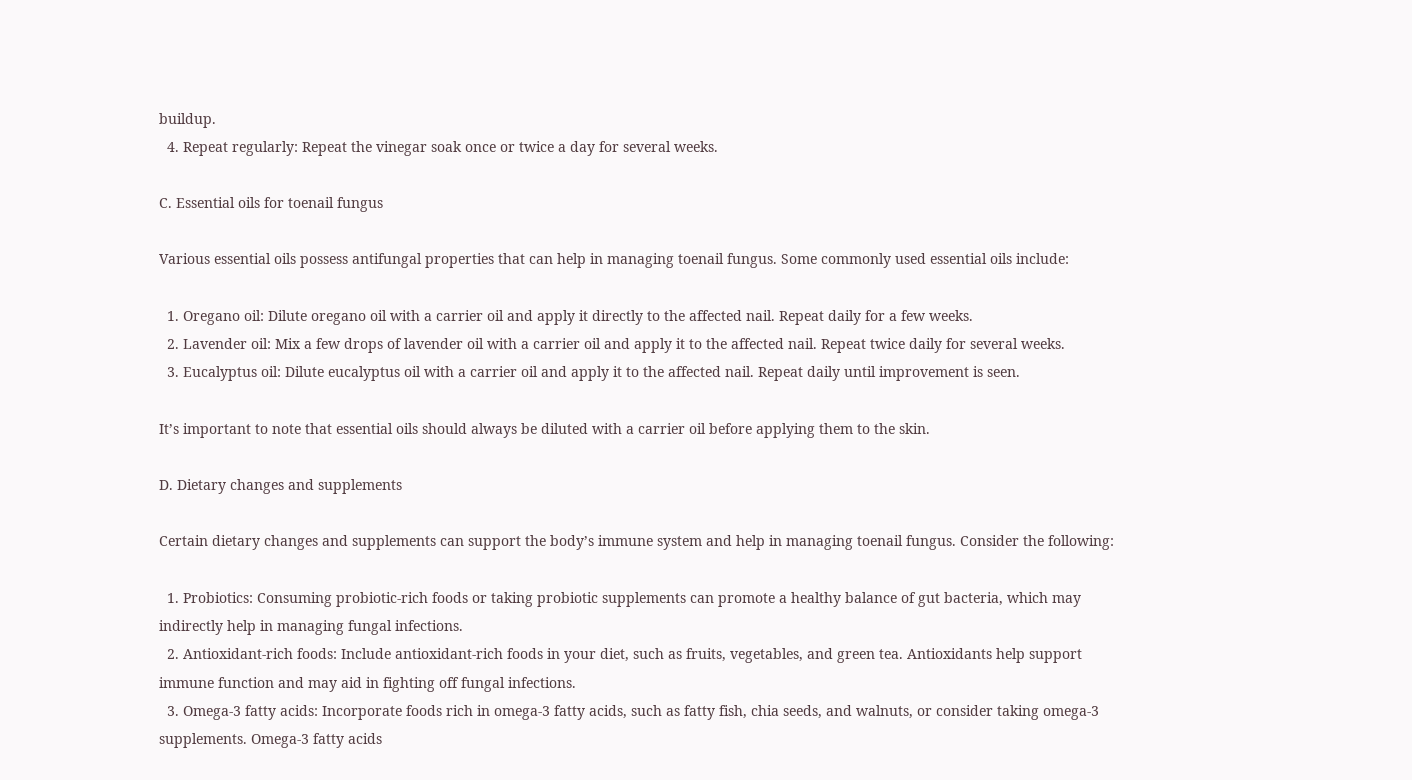buildup.
  4. Repeat regularly: Repeat the vinegar soak once or twice a day for several weeks.

C. Essential oils for toenail fungus

Various essential oils possess antifungal properties that can help in managing toenail fungus. Some commonly used essential oils include:

  1. Oregano oil: Dilute oregano oil with a carrier oil and apply it directly to the affected nail. Repeat daily for a few weeks.
  2. Lavender oil: Mix a few drops of lavender oil with a carrier oil and apply it to the affected nail. Repeat twice daily for several weeks.
  3. Eucalyptus oil: Dilute eucalyptus oil with a carrier oil and apply it to the affected nail. Repeat daily until improvement is seen.

It’s important to note that essential oils should always be diluted with a carrier oil before applying them to the skin.

D. Dietary changes and supplements

Certain dietary changes and supplements can support the body’s immune system and help in managing toenail fungus. Consider the following:

  1. Probiotics: Consuming probiotic-rich foods or taking probiotic supplements can promote a healthy balance of gut bacteria, which may indirectly help in managing fungal infections.
  2. Antioxidant-rich foods: Include antioxidant-rich foods in your diet, such as fruits, vegetables, and green tea. Antioxidants help support immune function and may aid in fighting off fungal infections.
  3. Omega-3 fatty acids: Incorporate foods rich in omega-3 fatty acids, such as fatty fish, chia seeds, and walnuts, or consider taking omega-3 supplements. Omega-3 fatty acids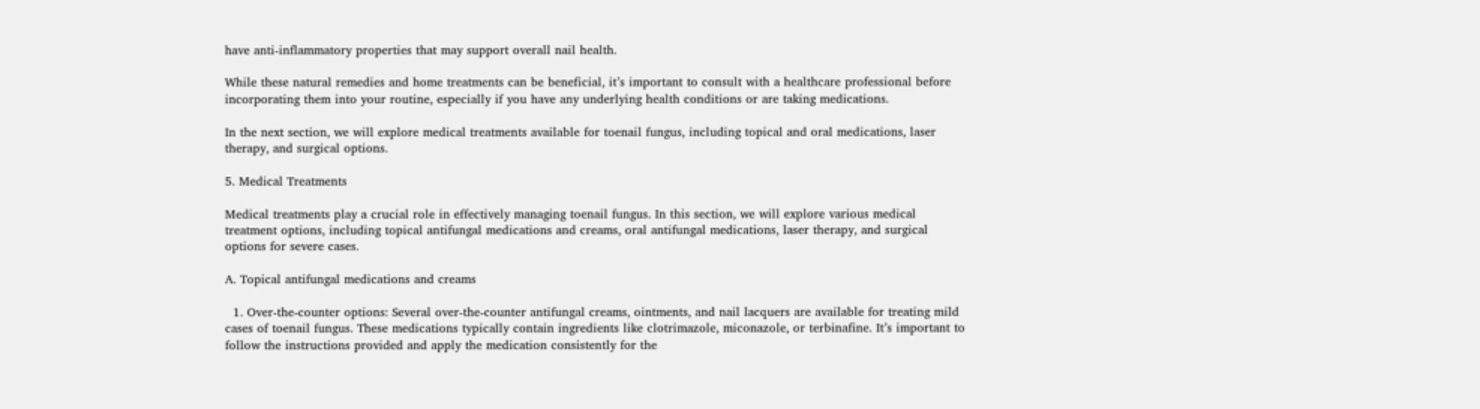have anti-inflammatory properties that may support overall nail health.

While these natural remedies and home treatments can be beneficial, it’s important to consult with a healthcare professional before incorporating them into your routine, especially if you have any underlying health conditions or are taking medications.

In the next section, we will explore medical treatments available for toenail fungus, including topical and oral medications, laser therapy, and surgical options.

5. Medical Treatments

Medical treatments play a crucial role in effectively managing toenail fungus. In this section, we will explore various medical treatment options, including topical antifungal medications and creams, oral antifungal medications, laser therapy, and surgical options for severe cases.

A. Topical antifungal medications and creams

  1. Over-the-counter options: Several over-the-counter antifungal creams, ointments, and nail lacquers are available for treating mild cases of toenail fungus. These medications typically contain ingredients like clotrimazole, miconazole, or terbinafine. It’s important to follow the instructions provided and apply the medication consistently for the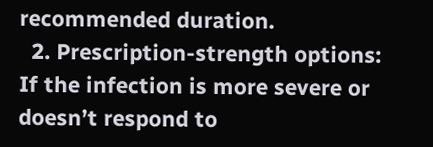recommended duration.
  2. Prescription-strength options: If the infection is more severe or doesn’t respond to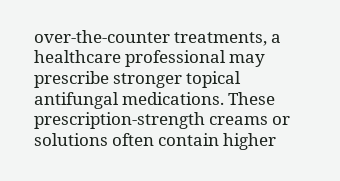over-the-counter treatments, a healthcare professional may prescribe stronger topical antifungal medications. These prescription-strength creams or solutions often contain higher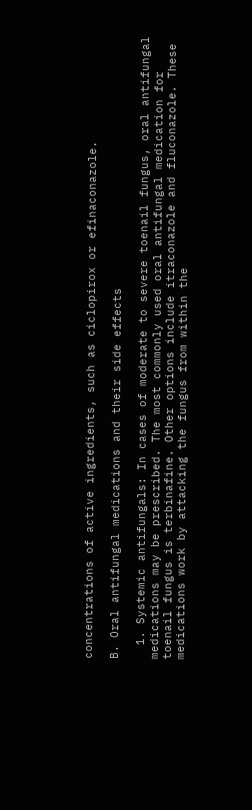concentrations of active ingredients, such as ciclopirox or efinaconazole.

B. Oral antifungal medications and their side effects

  1. Systemic antifungals: In cases of moderate to severe toenail fungus, oral antifungal medications may be prescribed. The most commonly used oral antifungal medication for toenail fungus is terbinafine. Other options include itraconazole and fluconazole. These medications work by attacking the fungus from within the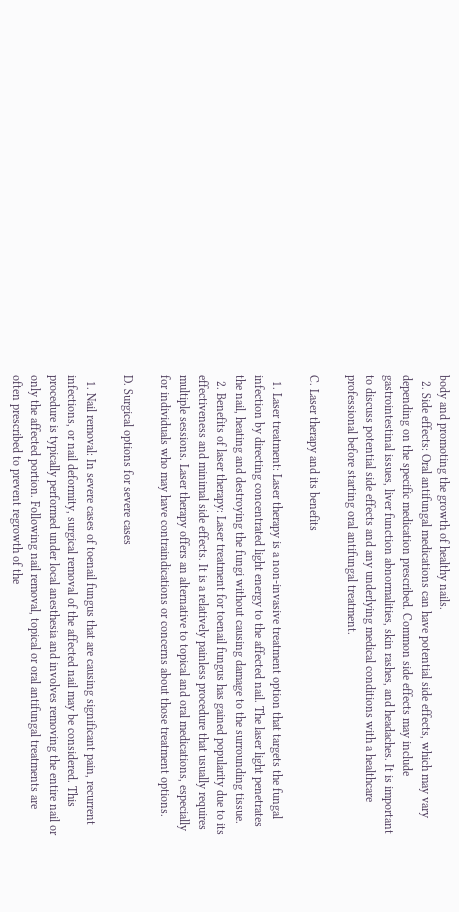body and promoting the growth of healthy nails.
  2. Side effects: Oral antifungal medications can have potential side effects, which may vary depending on the specific medication prescribed. Common side effects may include gastrointestinal issues, liver function abnormalities, skin rashes, and headaches. It is important to discuss potential side effects and any underlying medical conditions with a healthcare professional before starting oral antifungal treatment.

C. Laser therapy and its benefits

  1. Laser treatment: Laser therapy is a non-invasive treatment option that targets the fungal infection by directing concentrated light energy to the affected nail. The laser light penetrates the nail, heating and destroying the fungi without causing damage to the surrounding tissue.
  2. Benefits of laser therapy: Laser treatment for toenail fungus has gained popularity due to its effectiveness and minimal side effects. It is a relatively painless procedure that usually requires multiple sessions. Laser therapy offers an alternative to topical and oral medications, especially for individuals who may have contraindications or concerns about those treatment options.

D. Surgical options for severe cases

  1. Nail removal: In severe cases of toenail fungus that are causing significant pain, recurrent infections, or nail deformity, surgical removal of the affected nail may be considered. This procedure is typically performed under local anesthesia and involves removing the entire nail or only the affected portion. Following nail removal, topical or oral antifungal treatments are often prescribed to prevent regrowth of the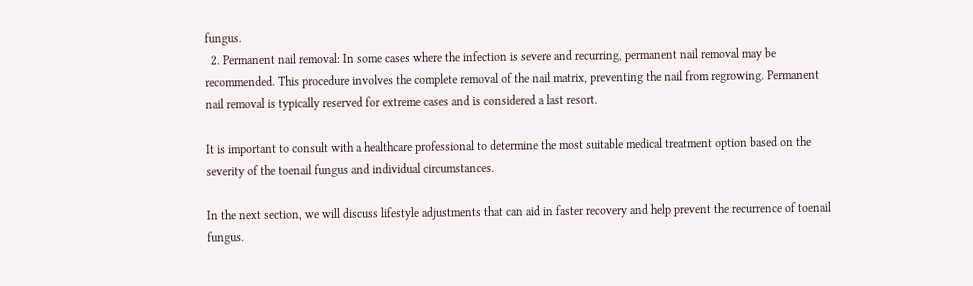fungus.
  2. Permanent nail removal: In some cases where the infection is severe and recurring, permanent nail removal may be recommended. This procedure involves the complete removal of the nail matrix, preventing the nail from regrowing. Permanent nail removal is typically reserved for extreme cases and is considered a last resort.

It is important to consult with a healthcare professional to determine the most suitable medical treatment option based on the severity of the toenail fungus and individual circumstances.

In the next section, we will discuss lifestyle adjustments that can aid in faster recovery and help prevent the recurrence of toenail fungus.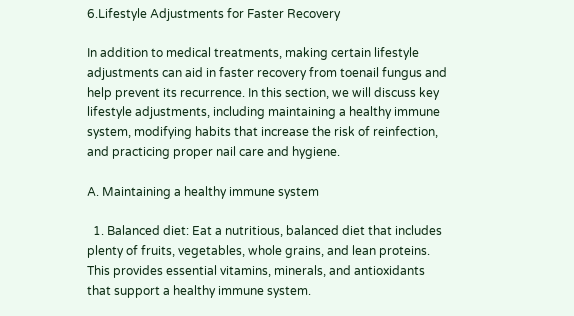6.Lifestyle Adjustments for Faster Recovery

In addition to medical treatments, making certain lifestyle adjustments can aid in faster recovery from toenail fungus and help prevent its recurrence. In this section, we will discuss key lifestyle adjustments, including maintaining a healthy immune system, modifying habits that increase the risk of reinfection, and practicing proper nail care and hygiene.

A. Maintaining a healthy immune system

  1. Balanced diet: Eat a nutritious, balanced diet that includes plenty of fruits, vegetables, whole grains, and lean proteins. This provides essential vitamins, minerals, and antioxidants that support a healthy immune system.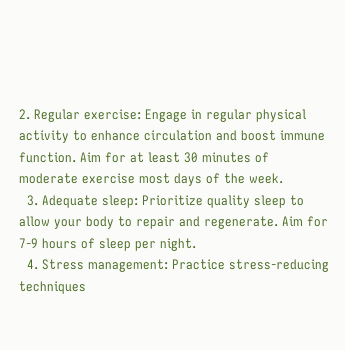2. Regular exercise: Engage in regular physical activity to enhance circulation and boost immune function. Aim for at least 30 minutes of moderate exercise most days of the week.
  3. Adequate sleep: Prioritize quality sleep to allow your body to repair and regenerate. Aim for 7-9 hours of sleep per night.
  4. Stress management: Practice stress-reducing techniques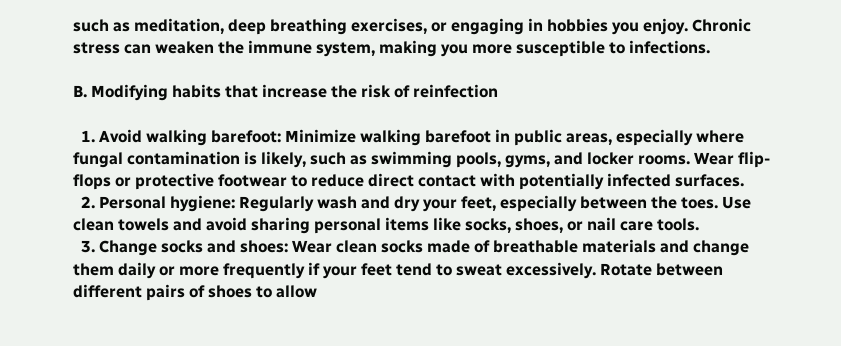such as meditation, deep breathing exercises, or engaging in hobbies you enjoy. Chronic stress can weaken the immune system, making you more susceptible to infections.

B. Modifying habits that increase the risk of reinfection

  1. Avoid walking barefoot: Minimize walking barefoot in public areas, especially where fungal contamination is likely, such as swimming pools, gyms, and locker rooms. Wear flip-flops or protective footwear to reduce direct contact with potentially infected surfaces.
  2. Personal hygiene: Regularly wash and dry your feet, especially between the toes. Use clean towels and avoid sharing personal items like socks, shoes, or nail care tools.
  3. Change socks and shoes: Wear clean socks made of breathable materials and change them daily or more frequently if your feet tend to sweat excessively. Rotate between different pairs of shoes to allow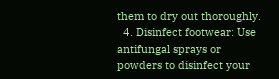them to dry out thoroughly.
  4. Disinfect footwear: Use antifungal sprays or powders to disinfect your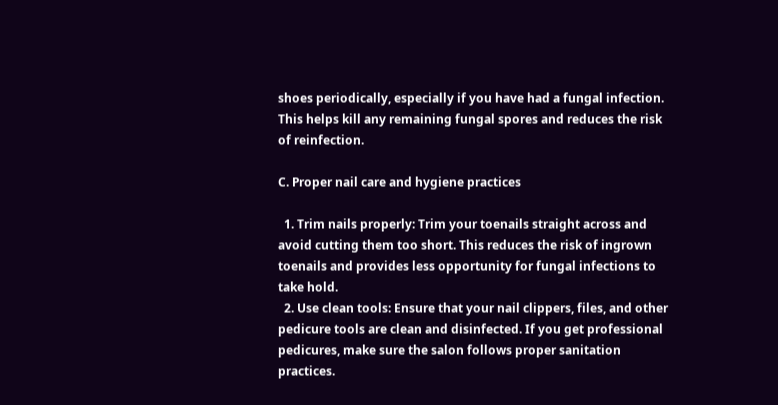shoes periodically, especially if you have had a fungal infection. This helps kill any remaining fungal spores and reduces the risk of reinfection.

C. Proper nail care and hygiene practices

  1. Trim nails properly: Trim your toenails straight across and avoid cutting them too short. This reduces the risk of ingrown toenails and provides less opportunity for fungal infections to take hold.
  2. Use clean tools: Ensure that your nail clippers, files, and other pedicure tools are clean and disinfected. If you get professional pedicures, make sure the salon follows proper sanitation practices.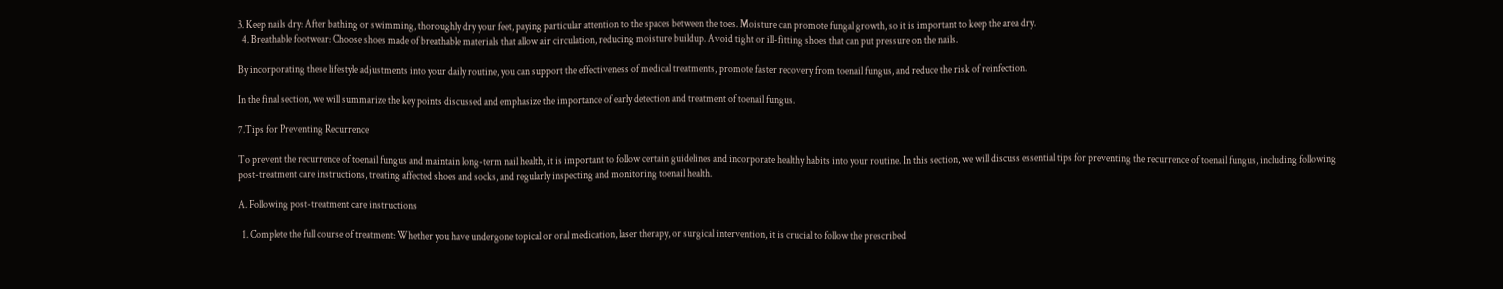3. Keep nails dry: After bathing or swimming, thoroughly dry your feet, paying particular attention to the spaces between the toes. Moisture can promote fungal growth, so it is important to keep the area dry.
  4. Breathable footwear: Choose shoes made of breathable materials that allow air circulation, reducing moisture buildup. Avoid tight or ill-fitting shoes that can put pressure on the nails.

By incorporating these lifestyle adjustments into your daily routine, you can support the effectiveness of medical treatments, promote faster recovery from toenail fungus, and reduce the risk of reinfection.

In the final section, we will summarize the key points discussed and emphasize the importance of early detection and treatment of toenail fungus.

7.Tips for Preventing Recurrence

To prevent the recurrence of toenail fungus and maintain long-term nail health, it is important to follow certain guidelines and incorporate healthy habits into your routine. In this section, we will discuss essential tips for preventing the recurrence of toenail fungus, including following post-treatment care instructions, treating affected shoes and socks, and regularly inspecting and monitoring toenail health.

A. Following post-treatment care instructions

  1. Complete the full course of treatment: Whether you have undergone topical or oral medication, laser therapy, or surgical intervention, it is crucial to follow the prescribed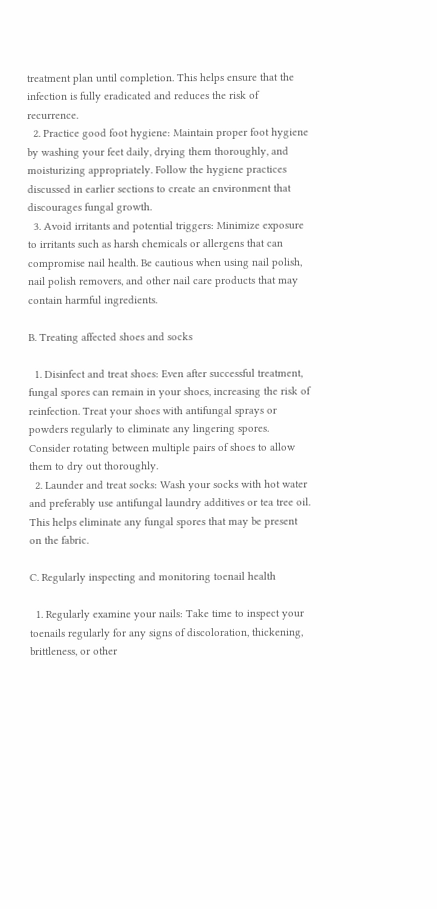treatment plan until completion. This helps ensure that the infection is fully eradicated and reduces the risk of recurrence.
  2. Practice good foot hygiene: Maintain proper foot hygiene by washing your feet daily, drying them thoroughly, and moisturizing appropriately. Follow the hygiene practices discussed in earlier sections to create an environment that discourages fungal growth.
  3. Avoid irritants and potential triggers: Minimize exposure to irritants such as harsh chemicals or allergens that can compromise nail health. Be cautious when using nail polish, nail polish removers, and other nail care products that may contain harmful ingredients.

B. Treating affected shoes and socks

  1. Disinfect and treat shoes: Even after successful treatment, fungal spores can remain in your shoes, increasing the risk of reinfection. Treat your shoes with antifungal sprays or powders regularly to eliminate any lingering spores. Consider rotating between multiple pairs of shoes to allow them to dry out thoroughly.
  2. Launder and treat socks: Wash your socks with hot water and preferably use antifungal laundry additives or tea tree oil. This helps eliminate any fungal spores that may be present on the fabric.

C. Regularly inspecting and monitoring toenail health

  1. Regularly examine your nails: Take time to inspect your toenails regularly for any signs of discoloration, thickening, brittleness, or other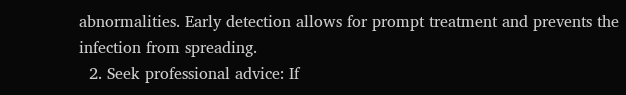abnormalities. Early detection allows for prompt treatment and prevents the infection from spreading.
  2. Seek professional advice: If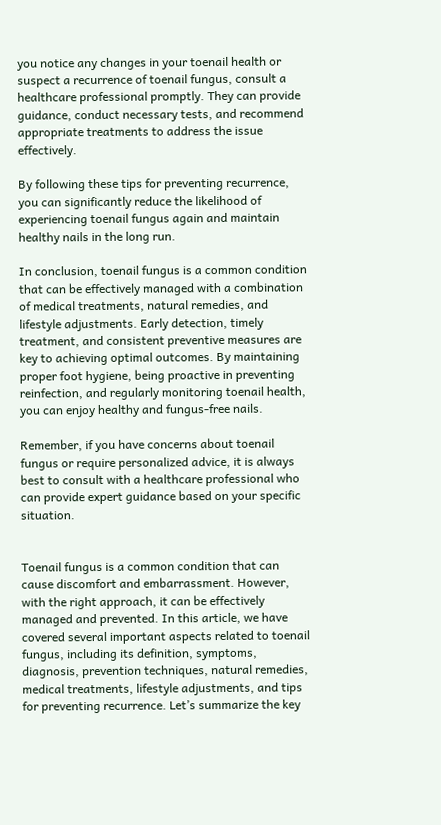you notice any changes in your toenail health or suspect a recurrence of toenail fungus, consult a healthcare professional promptly. They can provide guidance, conduct necessary tests, and recommend appropriate treatments to address the issue effectively.

By following these tips for preventing recurrence, you can significantly reduce the likelihood of experiencing toenail fungus again and maintain healthy nails in the long run.

In conclusion, toenail fungus is a common condition that can be effectively managed with a combination of medical treatments, natural remedies, and lifestyle adjustments. Early detection, timely treatment, and consistent preventive measures are key to achieving optimal outcomes. By maintaining proper foot hygiene, being proactive in preventing reinfection, and regularly monitoring toenail health, you can enjoy healthy and fungus-free nails.

Remember, if you have concerns about toenail fungus or require personalized advice, it is always best to consult with a healthcare professional who can provide expert guidance based on your specific situation.


Toenail fungus is a common condition that can cause discomfort and embarrassment. However, with the right approach, it can be effectively managed and prevented. In this article, we have covered several important aspects related to toenail fungus, including its definition, symptoms, diagnosis, prevention techniques, natural remedies, medical treatments, lifestyle adjustments, and tips for preventing recurrence. Let’s summarize the key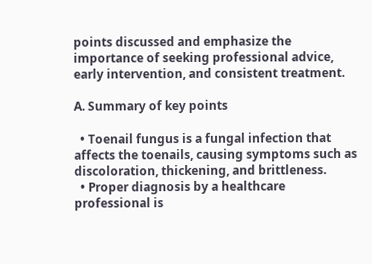points discussed and emphasize the importance of seeking professional advice, early intervention, and consistent treatment.

A. Summary of key points

  • Toenail fungus is a fungal infection that affects the toenails, causing symptoms such as discoloration, thickening, and brittleness.
  • Proper diagnosis by a healthcare professional is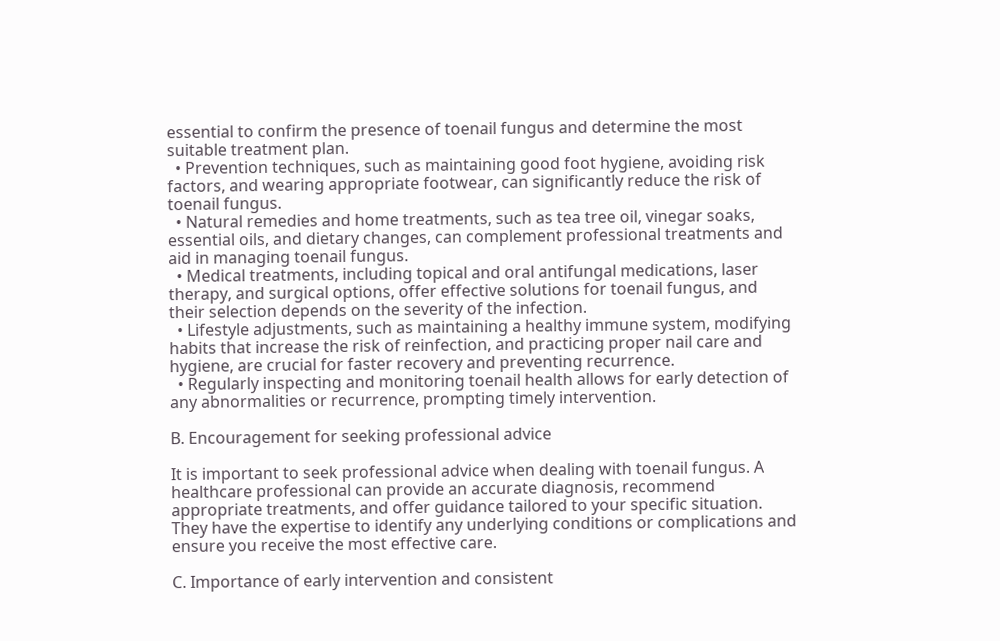essential to confirm the presence of toenail fungus and determine the most suitable treatment plan.
  • Prevention techniques, such as maintaining good foot hygiene, avoiding risk factors, and wearing appropriate footwear, can significantly reduce the risk of toenail fungus.
  • Natural remedies and home treatments, such as tea tree oil, vinegar soaks, essential oils, and dietary changes, can complement professional treatments and aid in managing toenail fungus.
  • Medical treatments, including topical and oral antifungal medications, laser therapy, and surgical options, offer effective solutions for toenail fungus, and their selection depends on the severity of the infection.
  • Lifestyle adjustments, such as maintaining a healthy immune system, modifying habits that increase the risk of reinfection, and practicing proper nail care and hygiene, are crucial for faster recovery and preventing recurrence.
  • Regularly inspecting and monitoring toenail health allows for early detection of any abnormalities or recurrence, prompting timely intervention.

B. Encouragement for seeking professional advice

It is important to seek professional advice when dealing with toenail fungus. A healthcare professional can provide an accurate diagnosis, recommend appropriate treatments, and offer guidance tailored to your specific situation. They have the expertise to identify any underlying conditions or complications and ensure you receive the most effective care.

C. Importance of early intervention and consistent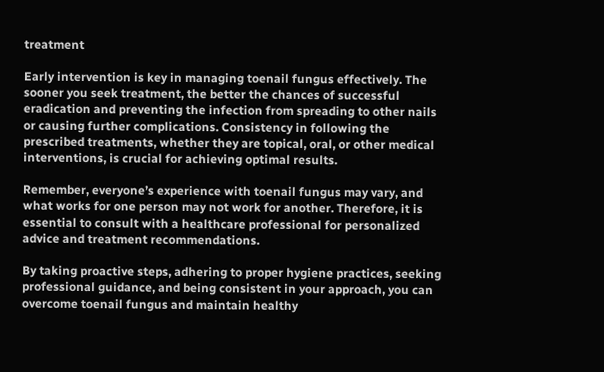treatment

Early intervention is key in managing toenail fungus effectively. The sooner you seek treatment, the better the chances of successful eradication and preventing the infection from spreading to other nails or causing further complications. Consistency in following the prescribed treatments, whether they are topical, oral, or other medical interventions, is crucial for achieving optimal results.

Remember, everyone’s experience with toenail fungus may vary, and what works for one person may not work for another. Therefore, it is essential to consult with a healthcare professional for personalized advice and treatment recommendations.

By taking proactive steps, adhering to proper hygiene practices, seeking professional guidance, and being consistent in your approach, you can overcome toenail fungus and maintain healthy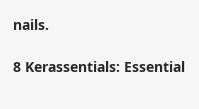nails.

8 Kerassentials: Essential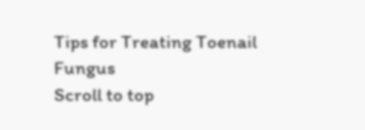Tips for Treating Toenail Fungus
Scroll to top